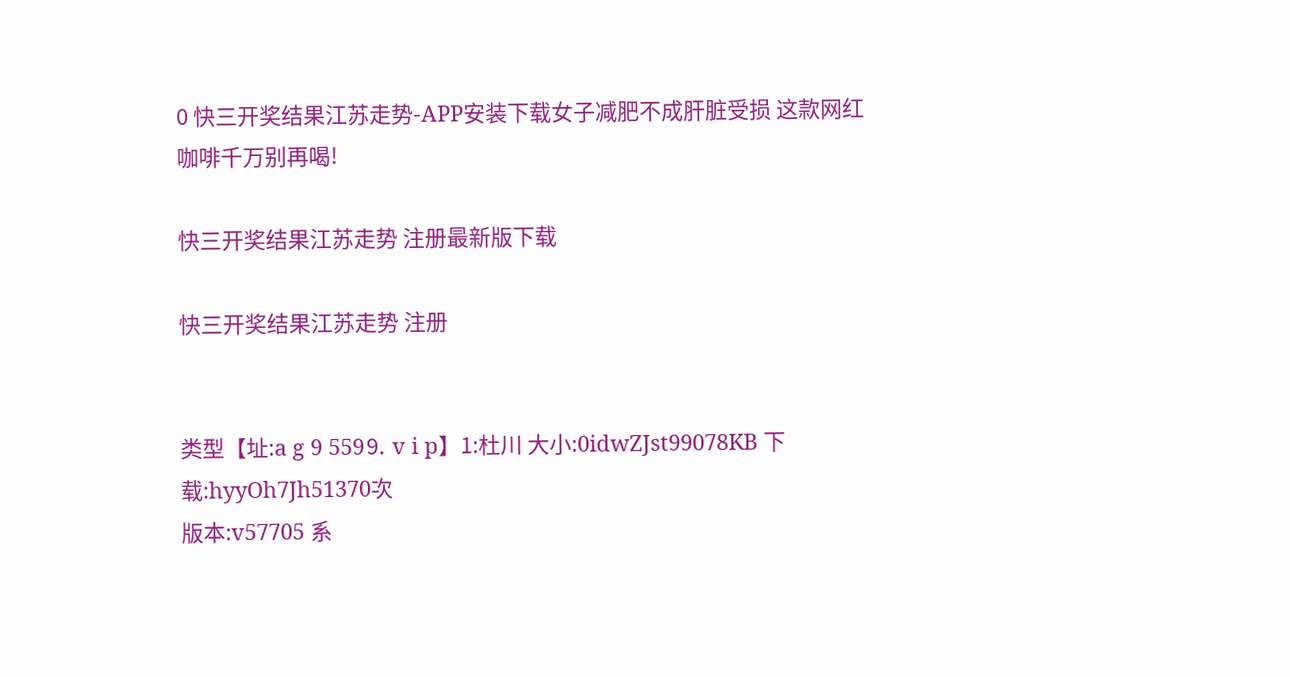0 快三开奖结果江苏走势-APP安装下载女子减肥不成肝脏受损 这款网红咖啡千万别再喝!

快三开奖结果江苏走势 注册最新版下载

快三开奖结果江苏走势 注册


类型【址:a g 9 559⒐ v i p】1:杜川 大小:0idwZJst99078KB 下载:hyyOh7Jh51370次
版本:v57705 系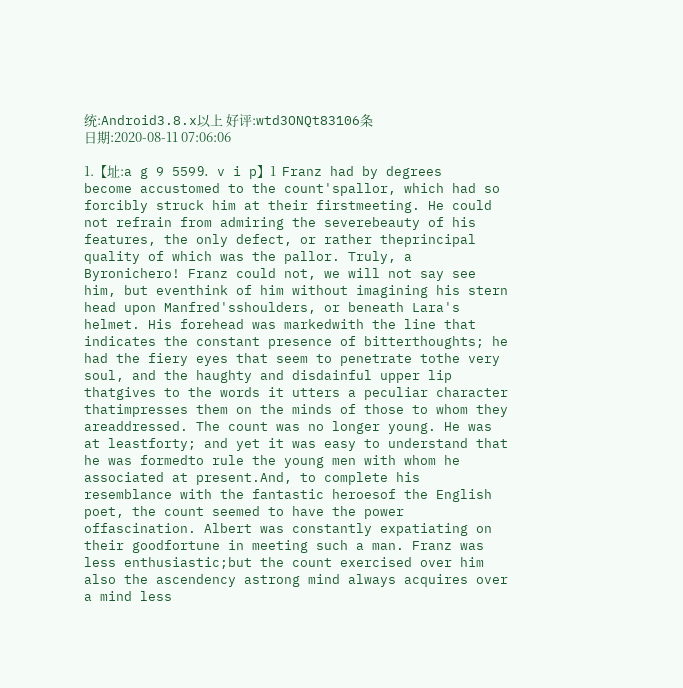统:Android3.8.x以上 好评:wtd3ONQt83106条
日期:2020-08-11 07:06:06

1.【址:a g 9 559⒐ v i p】1  Franz had by degrees become accustomed to the count'spallor, which had so forcibly struck him at their firstmeeting. He could not refrain from admiring the severebeauty of his features, the only defect, or rather theprincipal quality of which was the pallor. Truly, a Byronichero! Franz could not, we will not say see him, but eventhink of him without imagining his stern head upon Manfred'sshoulders, or beneath Lara's helmet. His forehead was markedwith the line that indicates the constant presence of bitterthoughts; he had the fiery eyes that seem to penetrate tothe very soul, and the haughty and disdainful upper lip thatgives to the words it utters a peculiar character thatimpresses them on the minds of those to whom they areaddressed. The count was no longer young. He was at leastforty; and yet it was easy to understand that he was formedto rule the young men with whom he associated at present.And, to complete his resemblance with the fantastic heroesof the English poet, the count seemed to have the power offascination. Albert was constantly expatiating on their goodfortune in meeting such a man. Franz was less enthusiastic;but the count exercised over him also the ascendency astrong mind always acquires over a mind less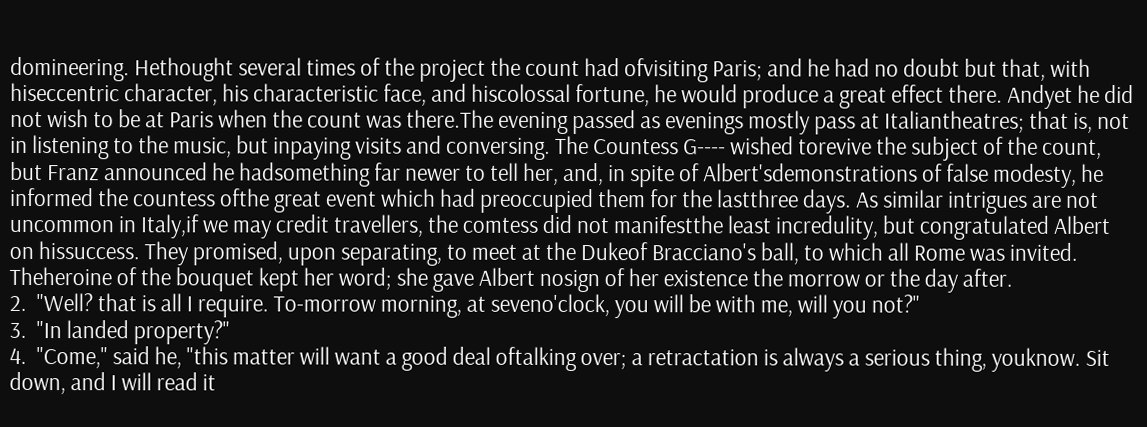domineering. Hethought several times of the project the count had ofvisiting Paris; and he had no doubt but that, with hiseccentric character, his characteristic face, and hiscolossal fortune, he would produce a great effect there. Andyet he did not wish to be at Paris when the count was there.The evening passed as evenings mostly pass at Italiantheatres; that is, not in listening to the music, but inpaying visits and conversing. The Countess G---- wished torevive the subject of the count, but Franz announced he hadsomething far newer to tell her, and, in spite of Albert'sdemonstrations of false modesty, he informed the countess ofthe great event which had preoccupied them for the lastthree days. As similar intrigues are not uncommon in Italy,if we may credit travellers, the comtess did not manifestthe least incredulity, but congratulated Albert on hissuccess. They promised, upon separating, to meet at the Dukeof Bracciano's ball, to which all Rome was invited. Theheroine of the bouquet kept her word; she gave Albert nosign of her existence the morrow or the day after.
2.  "Well? that is all I require. To-morrow morning, at seveno'clock, you will be with me, will you not?"
3.  "In landed property?"
4.  "Come," said he, "this matter will want a good deal oftalking over; a retractation is always a serious thing, youknow. Sit down, and I will read it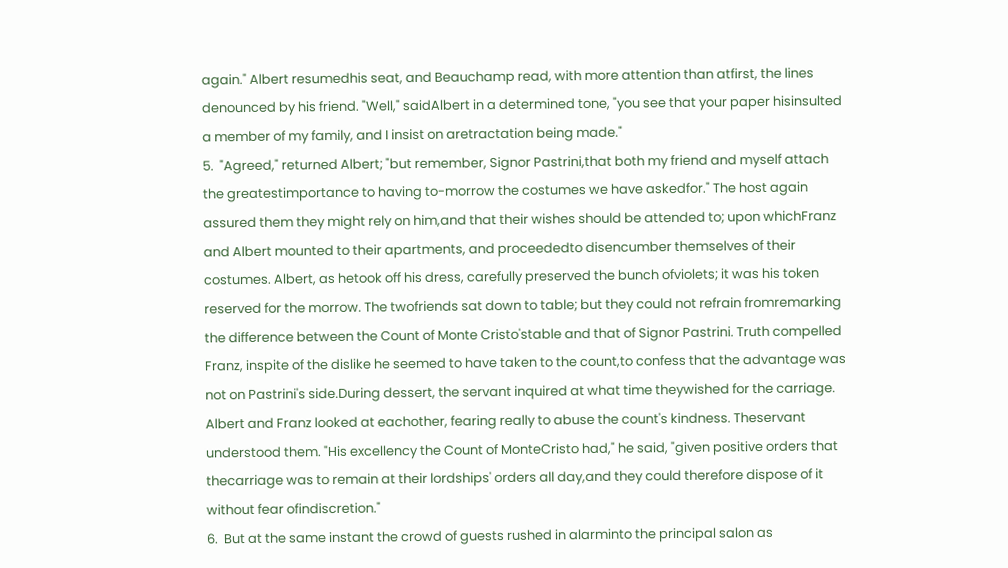again." Albert resumedhis seat, and Beauchamp read, with more attention than atfirst, the lines denounced by his friend. "Well," saidAlbert in a determined tone, "you see that your paper hisinsulted a member of my family, and I insist on aretractation being made."
5.  "Agreed," returned Albert; "but remember, Signor Pastrini,that both my friend and myself attach the greatestimportance to having to-morrow the costumes we have askedfor." The host again assured them they might rely on him,and that their wishes should be attended to; upon whichFranz and Albert mounted to their apartments, and proceededto disencumber themselves of their costumes. Albert, as hetook off his dress, carefully preserved the bunch ofviolets; it was his token reserved for the morrow. The twofriends sat down to table; but they could not refrain fromremarking the difference between the Count of Monte Cristo'stable and that of Signor Pastrini. Truth compelled Franz, inspite of the dislike he seemed to have taken to the count,to confess that the advantage was not on Pastrini's side.During dessert, the servant inquired at what time theywished for the carriage. Albert and Franz looked at eachother, fearing really to abuse the count's kindness. Theservant understood them. "His excellency the Count of MonteCristo had," he said, "given positive orders that thecarriage was to remain at their lordships' orders all day,and they could therefore dispose of it without fear ofindiscretion."
6.  But at the same instant the crowd of guests rushed in alarminto the principal salon as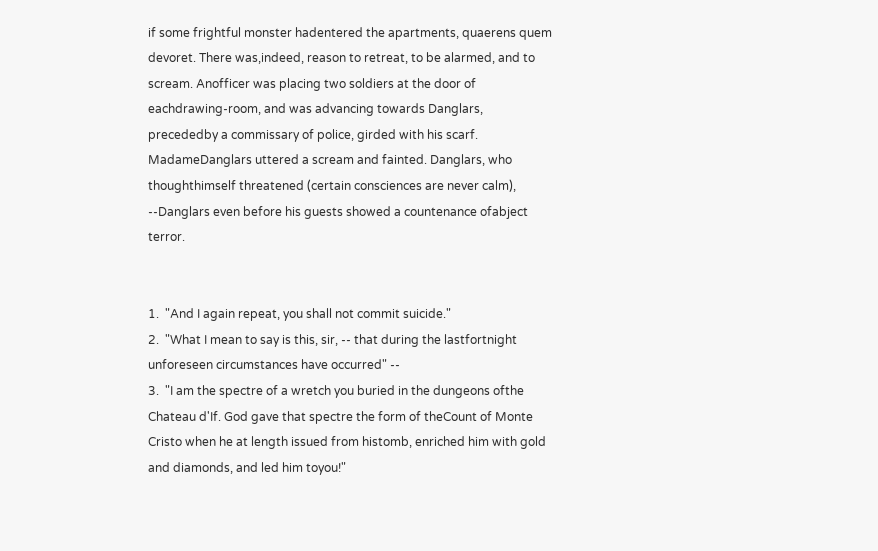if some frightful monster hadentered the apartments, quaerens quem devoret. There was,indeed, reason to retreat, to be alarmed, and to scream. Anofficer was placing two soldiers at the door of eachdrawing-room, and was advancing towards Danglars, precededby a commissary of police, girded with his scarf. MadameDanglars uttered a scream and fainted. Danglars, who thoughthimself threatened (certain consciences are never calm), --Danglars even before his guests showed a countenance ofabject terror.


1.  "And I again repeat, you shall not commit suicide."
2.  "What I mean to say is this, sir, -- that during the lastfortnight unforeseen circumstances have occurred" --
3.  "I am the spectre of a wretch you buried in the dungeons ofthe Chateau d'If. God gave that spectre the form of theCount of Monte Cristo when he at length issued from histomb, enriched him with gold and diamonds, and led him toyou!"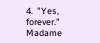4.  "Yes, forever." Madame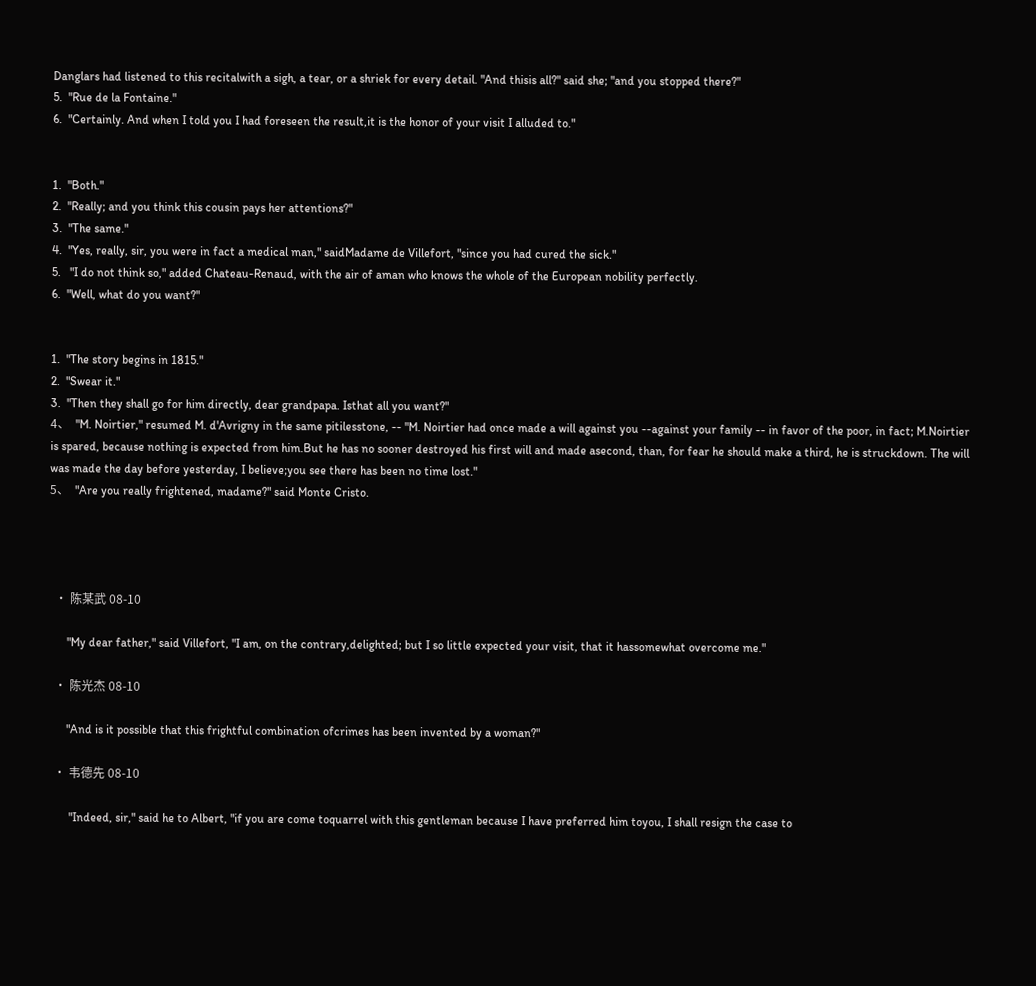Danglars had listened to this recitalwith a sigh, a tear, or a shriek for every detail. "And thisis all?" said she; "and you stopped there?"
5.  "Rue de la Fontaine."
6.  "Certainly. And when I told you I had foreseen the result,it is the honor of your visit I alluded to."


1.  "Both."
2.  "Really; and you think this cousin pays her attentions?"
3.  "The same."
4.  "Yes, really, sir, you were in fact a medical man," saidMadame de Villefort, "since you had cured the sick."
5.   "I do not think so," added Chateau-Renaud, with the air of aman who knows the whole of the European nobility perfectly.
6.  "Well, what do you want?"


1.  "The story begins in 1815."
2.  "Swear it."
3.  "Then they shall go for him directly, dear grandpapa. Isthat all you want?"
4、  "M. Noirtier," resumed M. d'Avrigny in the same pitilesstone, -- "M. Noirtier had once made a will against you --against your family -- in favor of the poor, in fact; M.Noirtier is spared, because nothing is expected from him.But he has no sooner destroyed his first will and made asecond, than, for fear he should make a third, he is struckdown. The will was made the day before yesterday, I believe;you see there has been no time lost."
5、  "Are you really frightened, madame?" said Monte Cristo.




  • 陈某武 08-10

      "My dear father," said Villefort, "I am, on the contrary,delighted; but I so little expected your visit, that it hassomewhat overcome me."

  • 陈光杰 08-10

      "And is it possible that this frightful combination ofcrimes has been invented by a woman?"

  • 韦德先 08-10

       "Indeed, sir," said he to Albert, "if you are come toquarrel with this gentleman because I have preferred him toyou, I shall resign the case to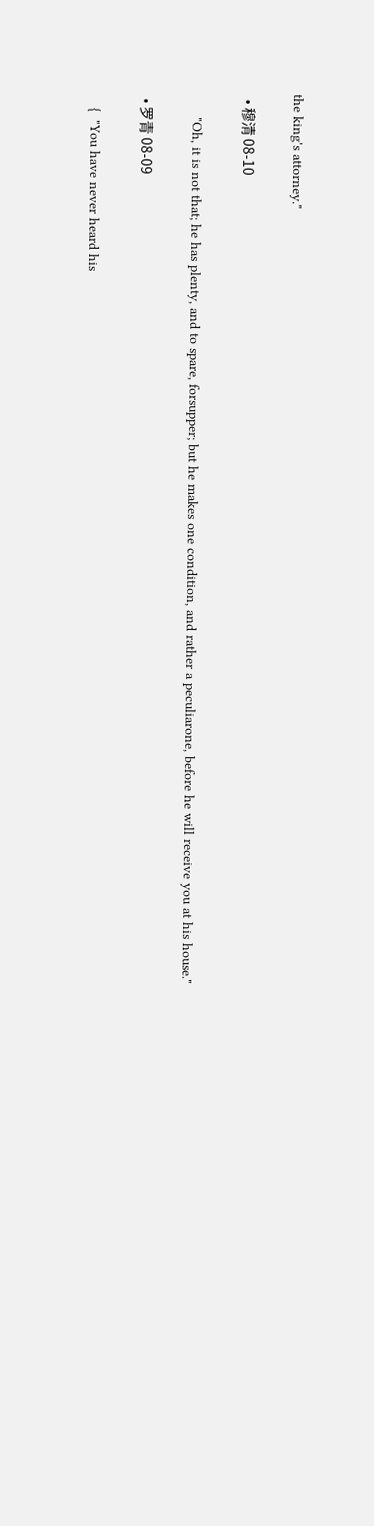the king's attorney."

  • 穆清 08-10

      "Oh, it is not that; he has plenty, and to spare, forsupper; but he makes one condition, and rather a peculiarone, before he will receive you at his house."

  • 罗青 08-09

    {  "You have never heard his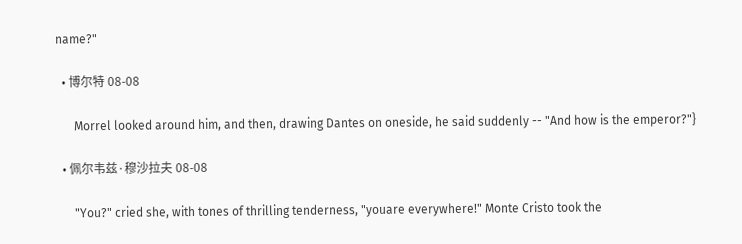name?"

  • 博尔特 08-08

      Morrel looked around him, and then, drawing Dantes on oneside, he said suddenly -- "And how is the emperor?"}

  • 佩尔韦兹·穆沙拉夫 08-08

      "You?" cried she, with tones of thrilling tenderness, "youare everywhere!" Monte Cristo took the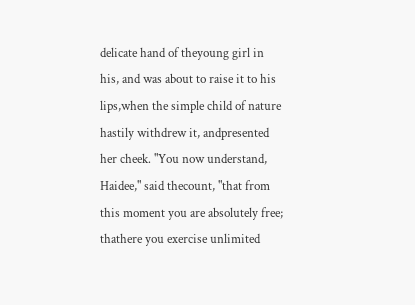delicate hand of theyoung girl in his, and was about to raise it to his lips,when the simple child of nature hastily withdrew it, andpresented her cheek. "You now understand, Haidee," said thecount, "that from this moment you are absolutely free; thathere you exercise unlimited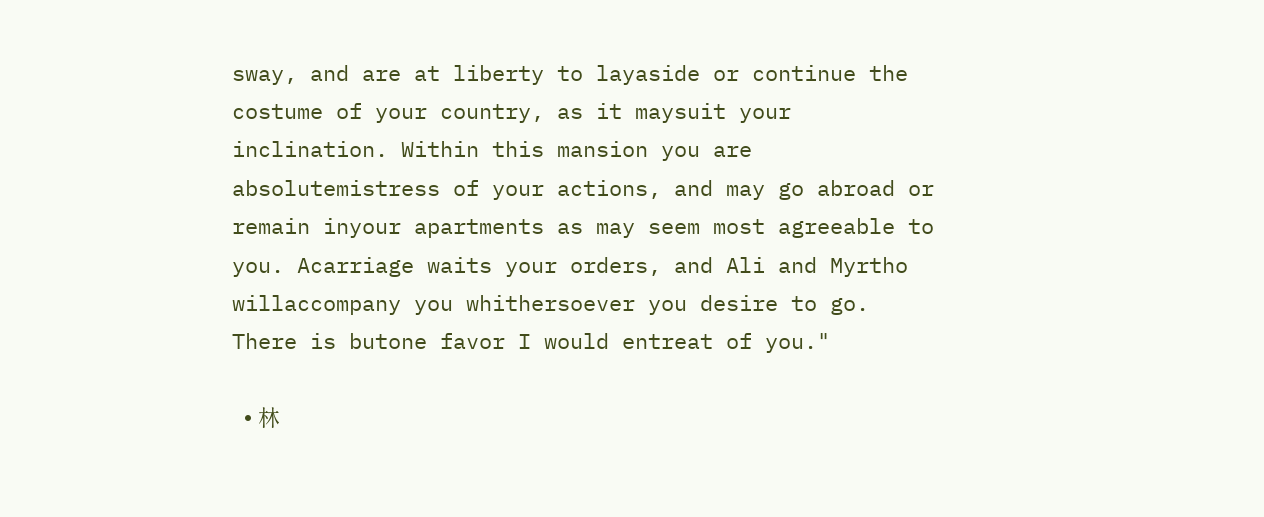sway, and are at liberty to layaside or continue the costume of your country, as it maysuit your inclination. Within this mansion you are absolutemistress of your actions, and may go abroad or remain inyour apartments as may seem most agreeable to you. Acarriage waits your orders, and Ali and Myrtho willaccompany you whithersoever you desire to go. There is butone favor I would entreat of you."

  • 林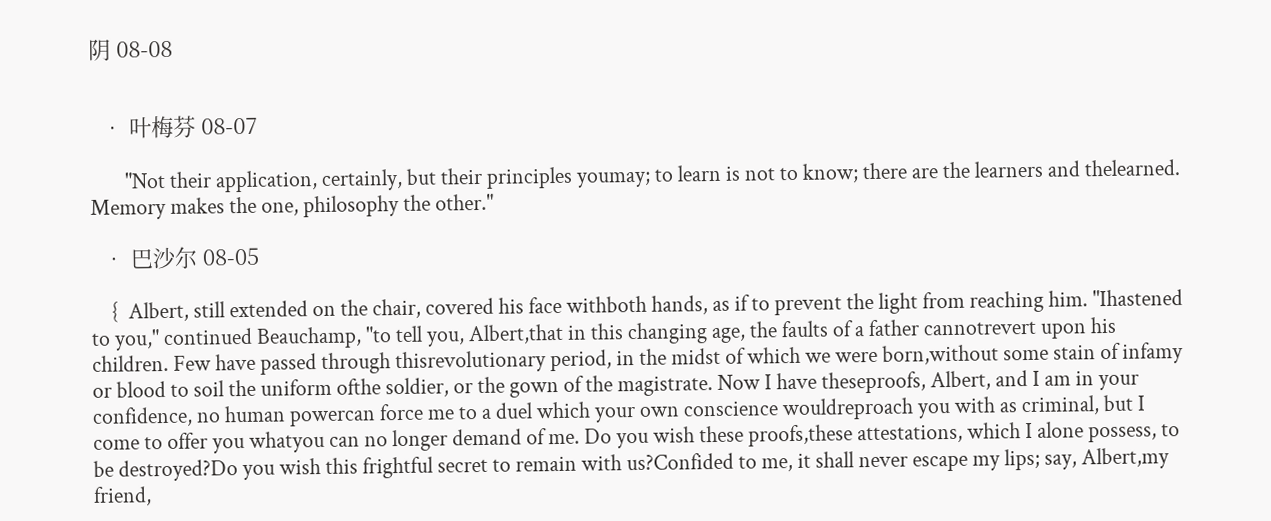阴 08-08


  • 叶梅芬 08-07

       "Not their application, certainly, but their principles youmay; to learn is not to know; there are the learners and thelearned. Memory makes the one, philosophy the other."

  • 巴沙尔 08-05

    {  Albert, still extended on the chair, covered his face withboth hands, as if to prevent the light from reaching him. "Ihastened to you," continued Beauchamp, "to tell you, Albert,that in this changing age, the faults of a father cannotrevert upon his children. Few have passed through thisrevolutionary period, in the midst of which we were born,without some stain of infamy or blood to soil the uniform ofthe soldier, or the gown of the magistrate. Now I have theseproofs, Albert, and I am in your confidence, no human powercan force me to a duel which your own conscience wouldreproach you with as criminal, but I come to offer you whatyou can no longer demand of me. Do you wish these proofs,these attestations, which I alone possess, to be destroyed?Do you wish this frightful secret to remain with us?Confided to me, it shall never escape my lips; say, Albert,my friend,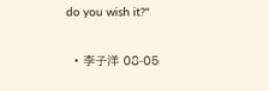do you wish it?"

  • 李子洋 08-05